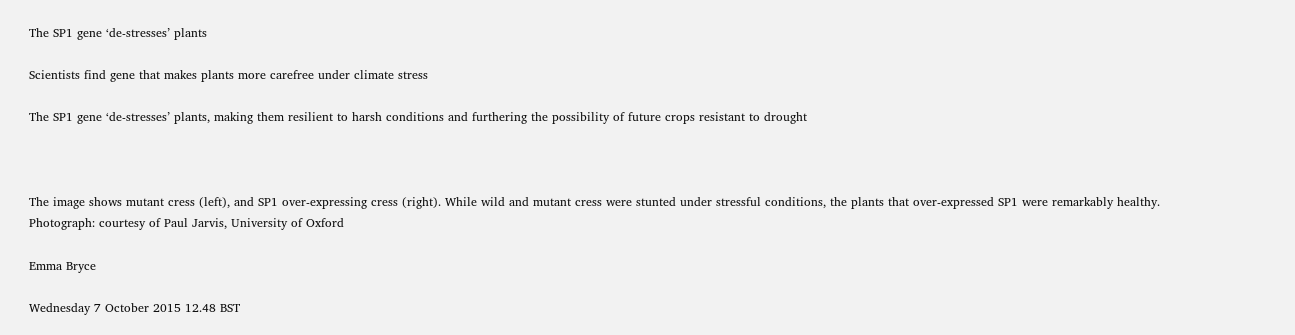The SP1 gene ‘de-stresses’ plants

Scientists find gene that makes plants more carefree under climate stress

The SP1 gene ‘de-stresses’ plants, making them resilient to harsh conditions and furthering the possibility of future crops resistant to drought



The image shows mutant cress (left), and SP1 over-expressing cress (right). While wild and mutant cress were stunted under stressful conditions, the plants that over-expressed SP1 were remarkably healthy. Photograph: courtesy of Paul Jarvis, University of Oxford

Emma Bryce

Wednesday 7 October 2015 12.48 BST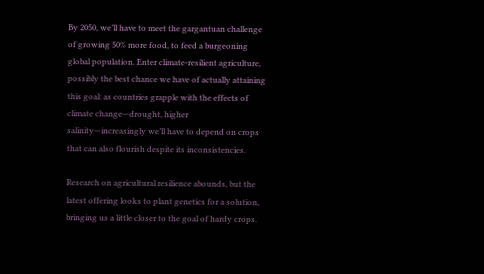By 2050, we’ll have to meet the gargantuan challenge of growing 50% more food, to feed a burgeoning global population. Enter climate-resilient agriculture, possibly the best chance we have of actually attaining this goal: as countries grapple with the effects of climate change—drought, higher salinity—increasingly we’ll have to depend on crops that can also flourish despite its inconsistencies.

Research on agricultural resilience abounds, but the latest offering looks to plant genetics for a solution, bringing us a little closer to the goal of hardy crops.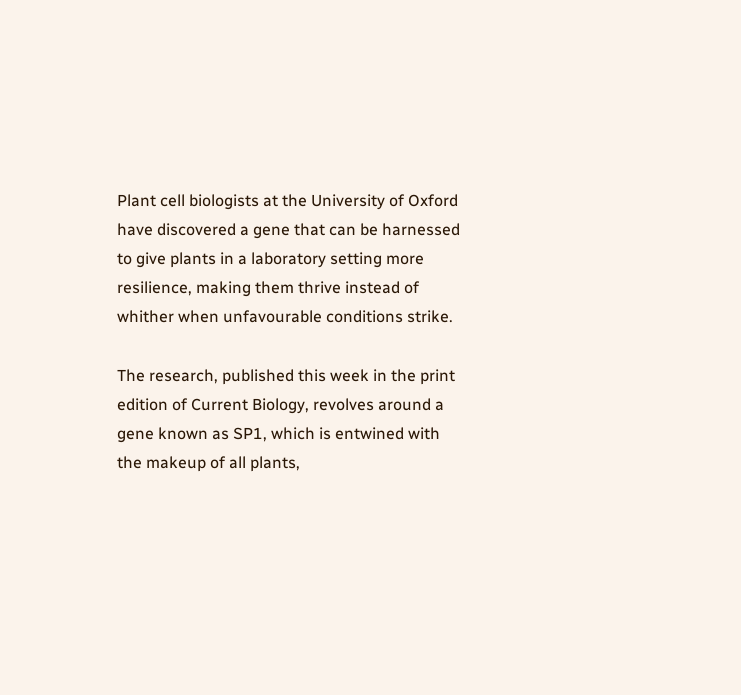Plant cell biologists at the University of Oxford have discovered a gene that can be harnessed to give plants in a laboratory setting more resilience, making them thrive instead of whither when unfavourable conditions strike.

The research, published this week in the print edition of Current Biology, revolves around a gene known as SP1, which is entwined with the makeup of all plants,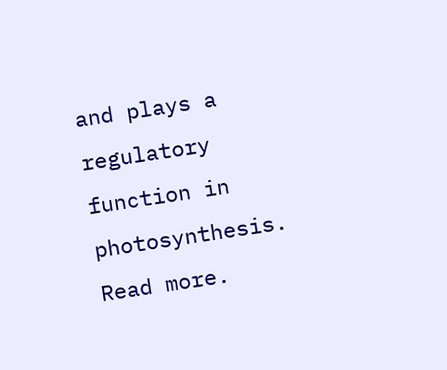and plays a regulatory function in photosynthesis. Read more.